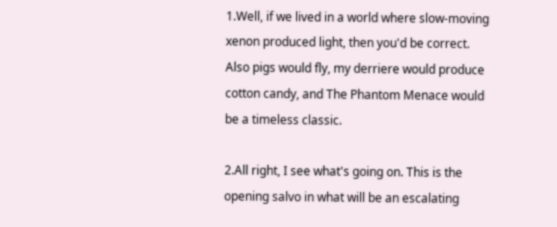1.Well, if we lived in a world where slow-moving xenon produced light, then you'd be correct. Also pigs would fly, my derriere would produce cotton candy, and The Phantom Menace would be a timeless classic.

2.All right, I see what's going on. This is the opening salvo in what will be an escalating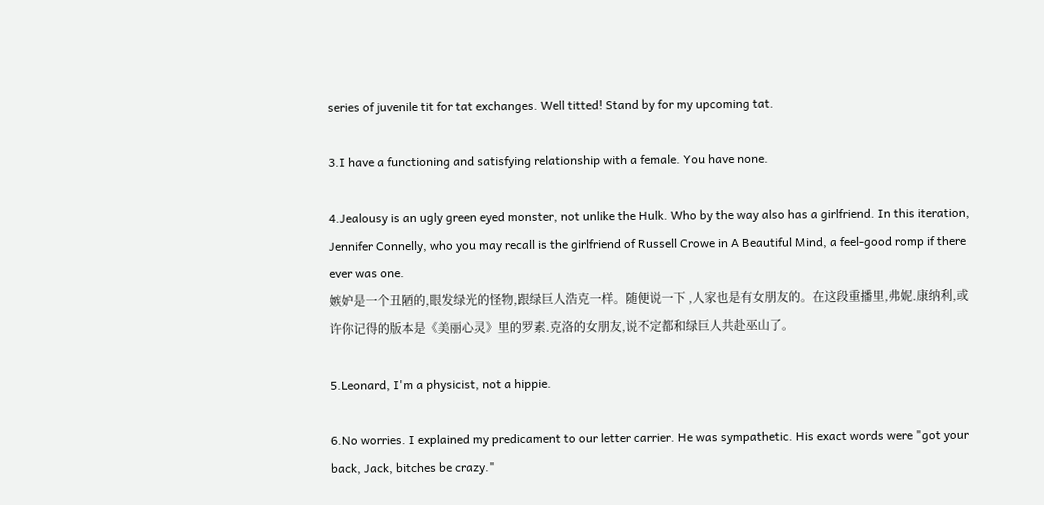series of juvenile tit for tat exchanges. Well titted! Stand by for my upcoming tat.

3.I have a functioning and satisfying relationship with a female. You have none.

4.Jealousy is an ugly green eyed monster, not unlike the Hulk. Who by the way also has a girlfriend. In this iteration, Jennifer Connelly, who you may recall is the girlfriend of Russell Crowe in A Beautiful Mind, a feel-good romp if there ever was one.
嫉妒是一个丑陋的,眼发绿光的怪物,跟绿巨人浩克一样。随便说一下 ,人家也是有女朋友的。在这段重播里,弗妮.康纳利,或许你记得的版本是《美丽心灵》里的罗素.克洛的女朋友,说不定都和绿巨人共赴巫山了。

5.Leonard, I'm a physicist, not a hippie.

6.No worries. I explained my predicament to our letter carrier. He was sympathetic. His exact words were "got your back, Jack, bitches be crazy."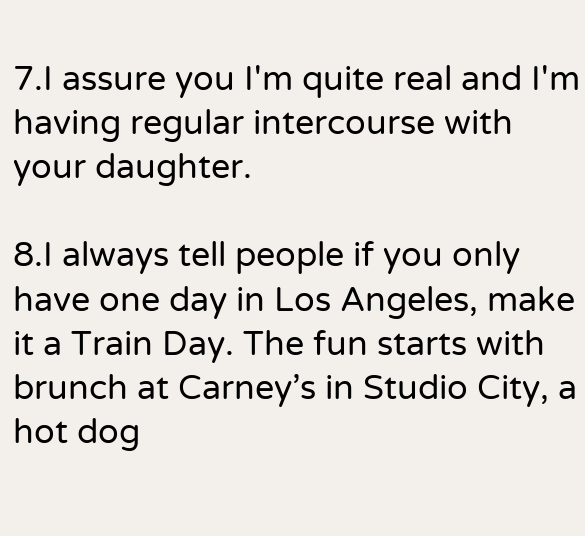7.I assure you I'm quite real and I'm having regular intercourse with your daughter.

8.I always tell people if you only have one day in Los Angeles, make it a Train Day. The fun starts with brunch at Carney’s in Studio City, a hot dog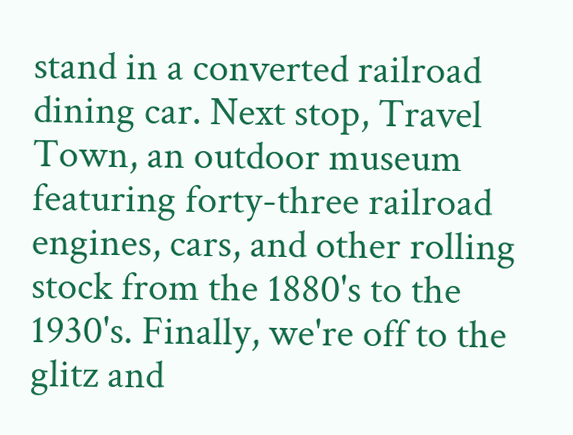stand in a converted railroad dining car. Next stop, Travel Town, an outdoor museum featuring forty-three railroad engines, cars, and other rolling stock from the 1880's to the 1930's. Finally, we're off to the glitz and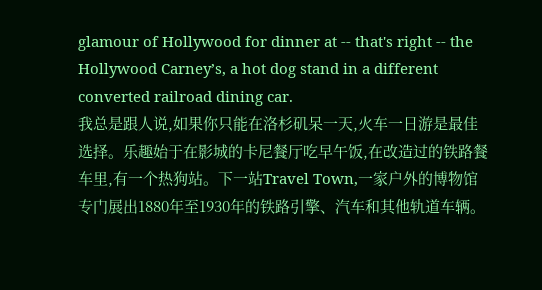glamour of Hollywood for dinner at -- that's right -- the Hollywood Carney’s, a hot dog stand in a different converted railroad dining car.
我总是跟人说,如果你只能在洛杉矶呆一天,火车一日游是最佳选择。乐趣始于在影城的卡尼餐厅吃早午饭,在改造过的铁路餐车里,有一个热狗站。下一站Travel Town,一家户外的博物馆专门展出1880年至1930年的铁路引擎、汽车和其他轨道车辆。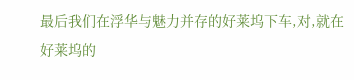最后我们在浮华与魅力并存的好莱坞下车,对,就在好莱坞的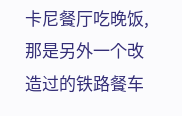卡尼餐厅吃晚饭,那是另外一个改造过的铁路餐车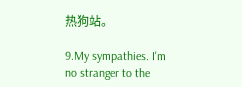热狗站。

9.My sympathies. I'm no stranger to the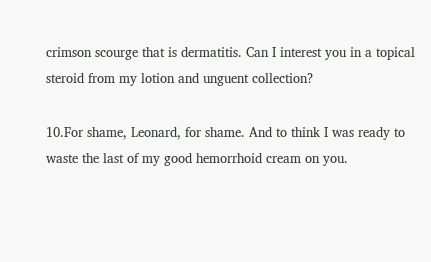crimson scourge that is dermatitis. Can I interest you in a topical steroid from my lotion and unguent collection?

10.For shame, Leonard, for shame. And to think I was ready to waste the last of my good hemorrhoid cream on you.